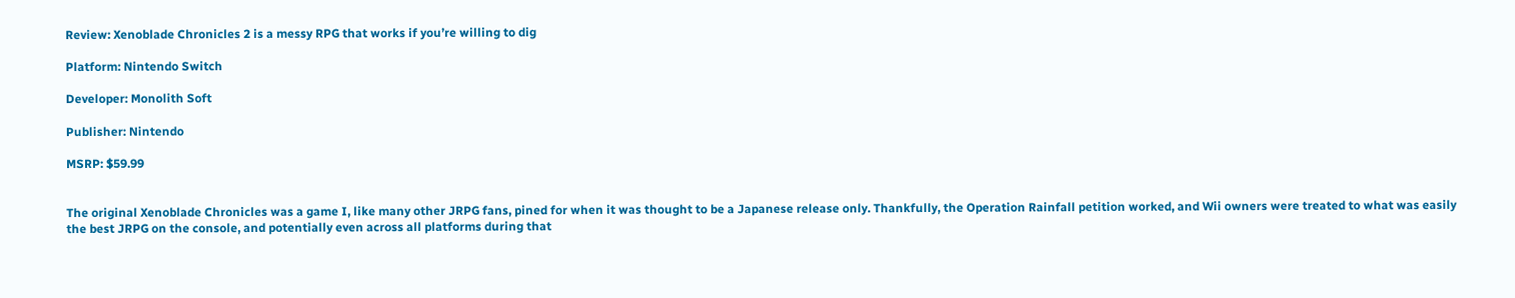Review: Xenoblade Chronicles 2 is a messy RPG that works if you’re willing to dig

Platform: Nintendo Switch

Developer: Monolith Soft

Publisher: Nintendo

MSRP: $59.99


The original Xenoblade Chronicles was a game I, like many other JRPG fans, pined for when it was thought to be a Japanese release only. Thankfully, the Operation Rainfall petition worked, and Wii owners were treated to what was easily the best JRPG on the console, and potentially even across all platforms during that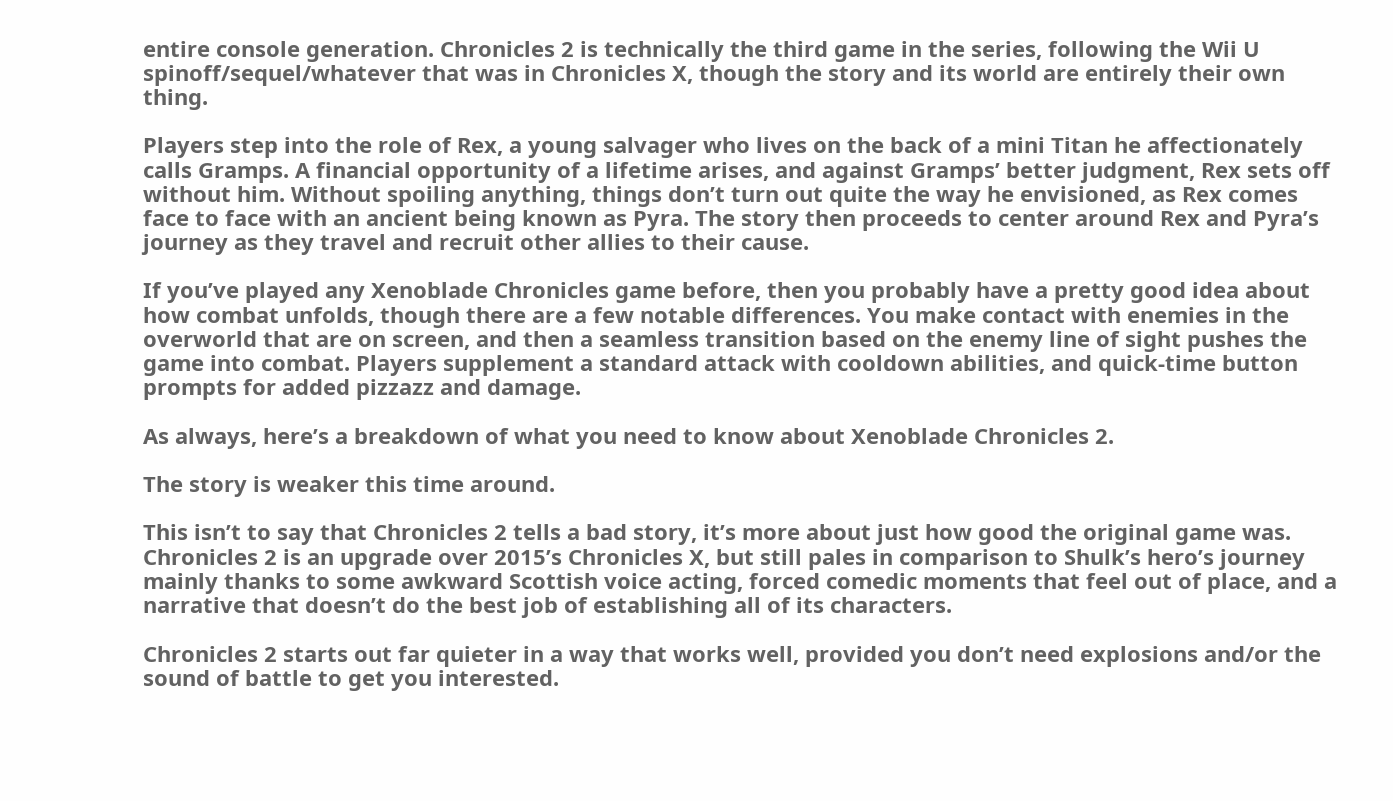entire console generation. Chronicles 2 is technically the third game in the series, following the Wii U spinoff/sequel/whatever that was in Chronicles X, though the story and its world are entirely their own thing.

Players step into the role of Rex, a young salvager who lives on the back of a mini Titan he affectionately calls Gramps. A financial opportunity of a lifetime arises, and against Gramps’ better judgment, Rex sets off without him. Without spoiling anything, things don’t turn out quite the way he envisioned, as Rex comes face to face with an ancient being known as Pyra. The story then proceeds to center around Rex and Pyra’s journey as they travel and recruit other allies to their cause.

If you’ve played any Xenoblade Chronicles game before, then you probably have a pretty good idea about how combat unfolds, though there are a few notable differences. You make contact with enemies in the overworld that are on screen, and then a seamless transition based on the enemy line of sight pushes the game into combat. Players supplement a standard attack with cooldown abilities, and quick-time button prompts for added pizzazz and damage.

As always, here’s a breakdown of what you need to know about Xenoblade Chronicles 2.

The story is weaker this time around.

This isn’t to say that Chronicles 2 tells a bad story, it’s more about just how good the original game was. Chronicles 2 is an upgrade over 2015’s Chronicles X, but still pales in comparison to Shulk’s hero’s journey mainly thanks to some awkward Scottish voice acting, forced comedic moments that feel out of place, and a narrative that doesn’t do the best job of establishing all of its characters.

Chronicles 2 starts out far quieter in a way that works well, provided you don’t need explosions and/or the sound of battle to get you interested.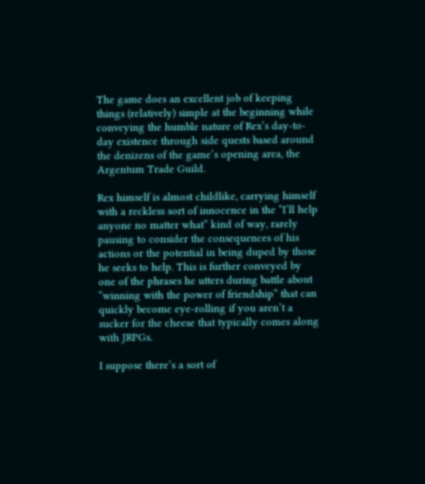The game does an excellent job of keeping things (relatively) simple at the beginning while conveying the humble nature of Rex’s day-to-day existence through side quests based around the denizens of the game’s opening area, the Argentum Trade Guild.

Rex himself is almost childlike, carrying himself with a reckless sort of innocence in the “I’ll help anyone no matter what” kind of way, rarely pausing to consider the consequences of his actions or the potential in being duped by those he seeks to help. This is further conveyed by one of the phrases he utters during battle about “winning with the power of friendship” that can quickly become eye-rolling if you aren’t a sucker for the cheese that typically comes along with JRPGs.

I suppose there’s a sort of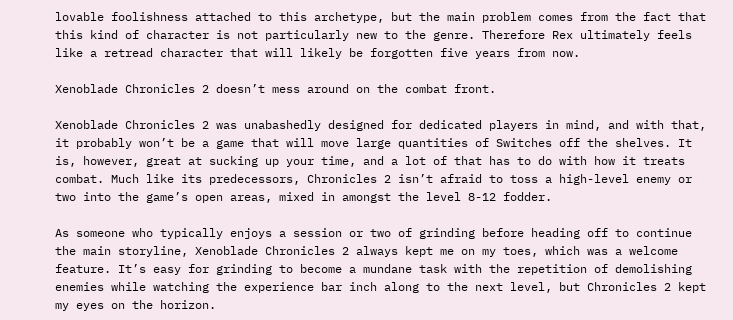lovable foolishness attached to this archetype, but the main problem comes from the fact that this kind of character is not particularly new to the genre. Therefore Rex ultimately feels like a retread character that will likely be forgotten five years from now.

Xenoblade Chronicles 2 doesn’t mess around on the combat front.

Xenoblade Chronicles 2 was unabashedly designed for dedicated players in mind, and with that, it probably won’t be a game that will move large quantities of Switches off the shelves. It is, however, great at sucking up your time, and a lot of that has to do with how it treats combat. Much like its predecessors, Chronicles 2 isn’t afraid to toss a high-level enemy or two into the game’s open areas, mixed in amongst the level 8-12 fodder.

As someone who typically enjoys a session or two of grinding before heading off to continue the main storyline, Xenoblade Chronicles 2 always kept me on my toes, which was a welcome feature. It’s easy for grinding to become a mundane task with the repetition of demolishing enemies while watching the experience bar inch along to the next level, but Chronicles 2 kept my eyes on the horizon.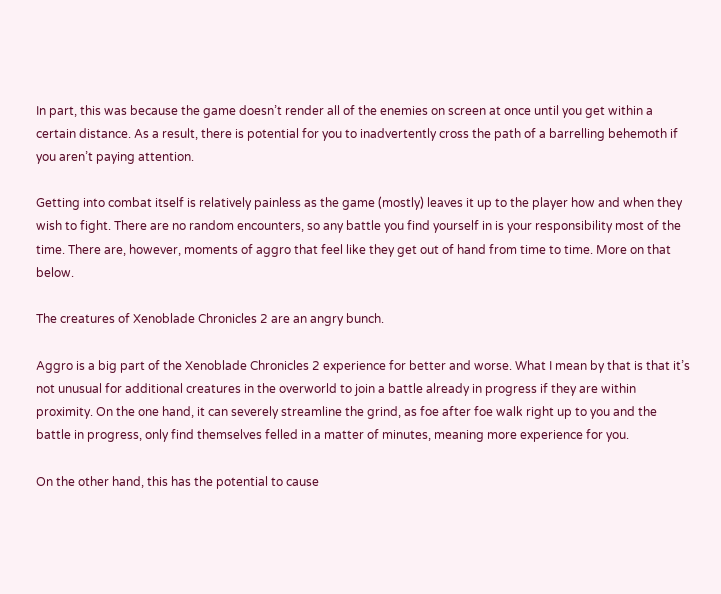In part, this was because the game doesn’t render all of the enemies on screen at once until you get within a certain distance. As a result, there is potential for you to inadvertently cross the path of a barrelling behemoth if you aren’t paying attention.

Getting into combat itself is relatively painless as the game (mostly) leaves it up to the player how and when they wish to fight. There are no random encounters, so any battle you find yourself in is your responsibility most of the time. There are, however, moments of aggro that feel like they get out of hand from time to time. More on that below.

The creatures of Xenoblade Chronicles 2 are an angry bunch.

Aggro is a big part of the Xenoblade Chronicles 2 experience for better and worse. What I mean by that is that it’s not unusual for additional creatures in the overworld to join a battle already in progress if they are within proximity. On the one hand, it can severely streamline the grind, as foe after foe walk right up to you and the battle in progress, only find themselves felled in a matter of minutes, meaning more experience for you.

On the other hand, this has the potential to cause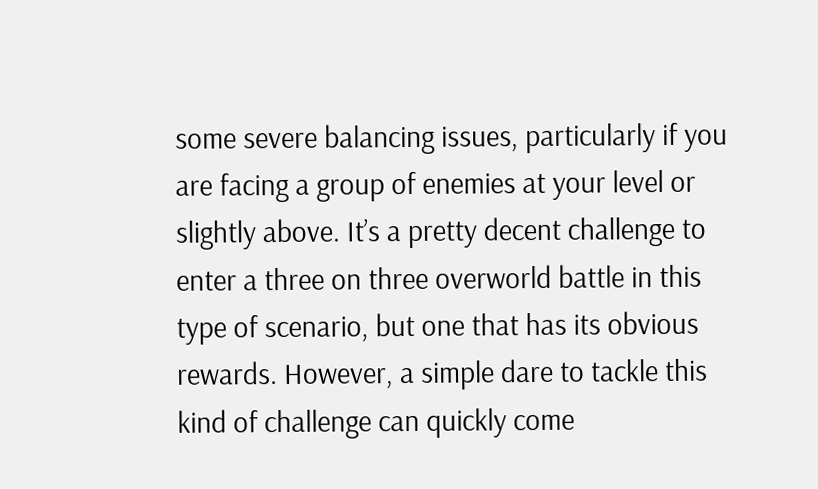some severe balancing issues, particularly if you are facing a group of enemies at your level or slightly above. It’s a pretty decent challenge to enter a three on three overworld battle in this type of scenario, but one that has its obvious rewards. However, a simple dare to tackle this kind of challenge can quickly come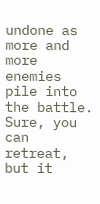undone as more and more enemies pile into the battle. Sure, you can retreat, but it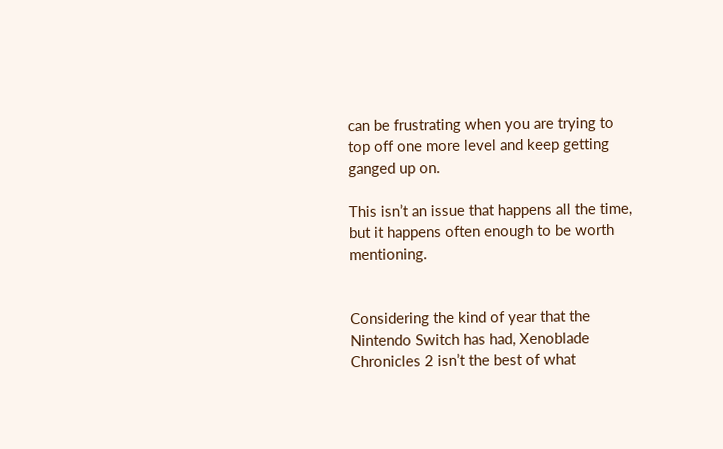can be frustrating when you are trying to top off one more level and keep getting ganged up on.

This isn’t an issue that happens all the time, but it happens often enough to be worth mentioning.


Considering the kind of year that the Nintendo Switch has had, Xenoblade Chronicles 2 isn’t the best of what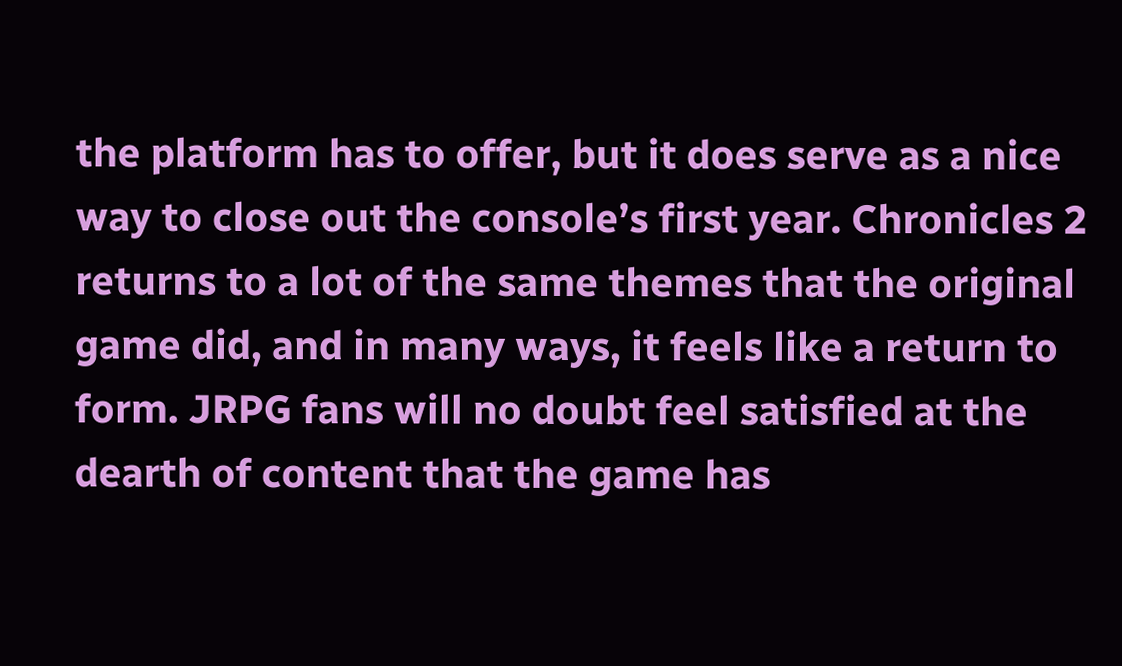the platform has to offer, but it does serve as a nice way to close out the console’s first year. Chronicles 2 returns to a lot of the same themes that the original game did, and in many ways, it feels like a return to form. JRPG fans will no doubt feel satisfied at the dearth of content that the game has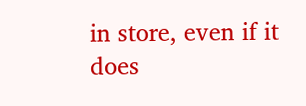in store, even if it does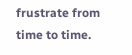frustrate from time to time.